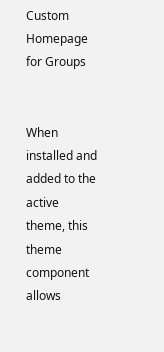Custom Homepage for Groups


When installed and added to the active theme, this theme component allows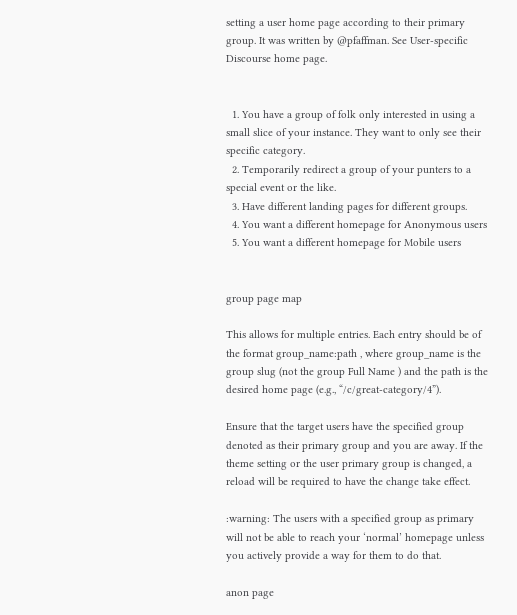setting a user home page according to their primary group. It was written by @pfaffman. See User-specific Discourse home page.


  1. You have a group of folk only interested in using a small slice of your instance. They want to only see their specific category.
  2. Temporarily redirect a group of your punters to a special event or the like.
  3. Have different landing pages for different groups.
  4. You want a different homepage for Anonymous users
  5. You want a different homepage for Mobile users


group page map

This allows for multiple entries. Each entry should be of the format group_name:path , where group_name is the group slug (not the group Full Name ) and the path is the desired home page (e.g., “/c/great-category/4”).

Ensure that the target users have the specified group denoted as their primary group and you are away. If the theme setting or the user primary group is changed, a reload will be required to have the change take effect.

:warning: The users with a specified group as primary will not be able to reach your ‘normal’ homepage unless you actively provide a way for them to do that.

anon page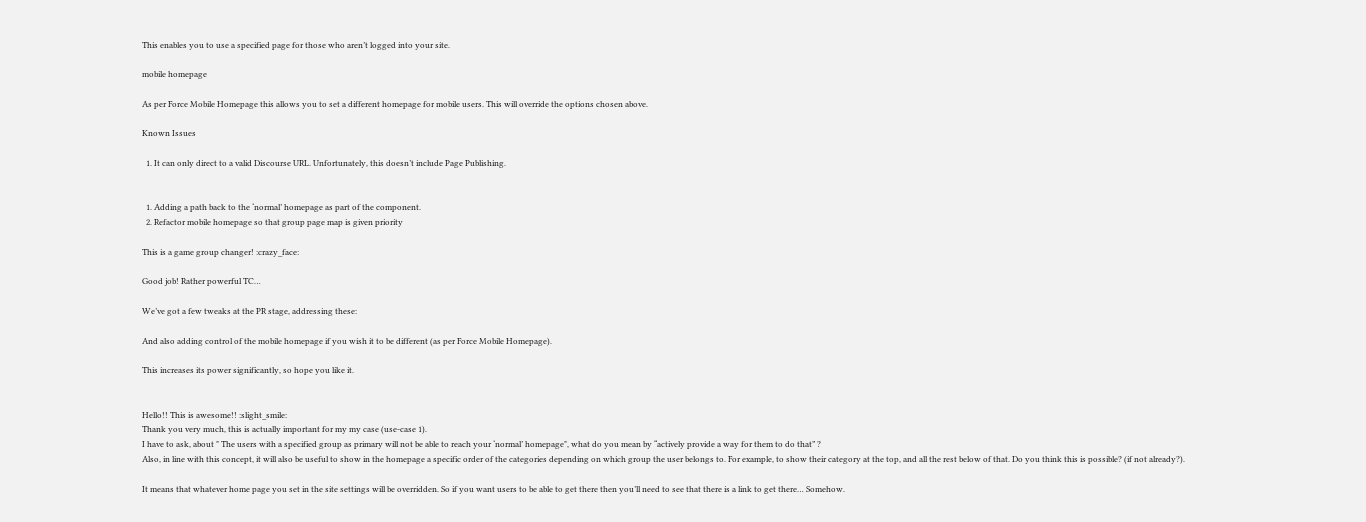This enables you to use a specified page for those who aren’t logged into your site.

mobile homepage

As per Force Mobile Homepage this allows you to set a different homepage for mobile users. This will override the options chosen above.

Known Issues

  1. It can only direct to a valid Discourse URL. Unfortunately, this doesn’t include Page Publishing.


  1. Adding a path back to the ‘normal’ homepage as part of the component.
  2. Refactor mobile homepage so that group page map is given priority

This is a game group changer! :crazy_face:

Good job! Rather powerful TC…

We’ve got a few tweaks at the PR stage, addressing these:

And also adding control of the mobile homepage if you wish it to be different (as per Force Mobile Homepage).

This increases its power significantly, so hope you like it.


Hello!! This is awesome!! :slight_smile:
Thank you very much, this is actually important for my my case (use-case 1).
I have to ask, about " The users with a specified group as primary will not be able to reach your ‘normal’ homepage", what do you mean by “actively provide a way for them to do that” ?
Also, in line with this concept, it will also be useful to show in the homepage a specific order of the categories depending on which group the user belongs to. For example, to show their category at the top, and all the rest below of that. Do you think this is possible? (if not already?).

It means that whatever home page you set in the site settings will be overridden. So if you want users to be able to get there then you’ll need to see that there is a link to get there… Somehow.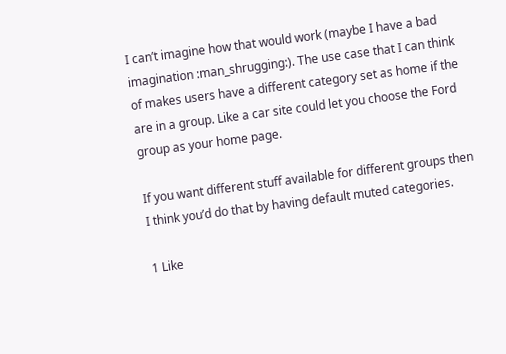I can’t imagine how that would work (maybe I have a bad imagination :man_shrugging:). The use case that I can think of makes users have a different category set as home if the are in a group. Like a car site could let you choose the Ford group as your home page.

If you want different stuff available for different groups then I think you’d do that by having default muted categories.

1 Like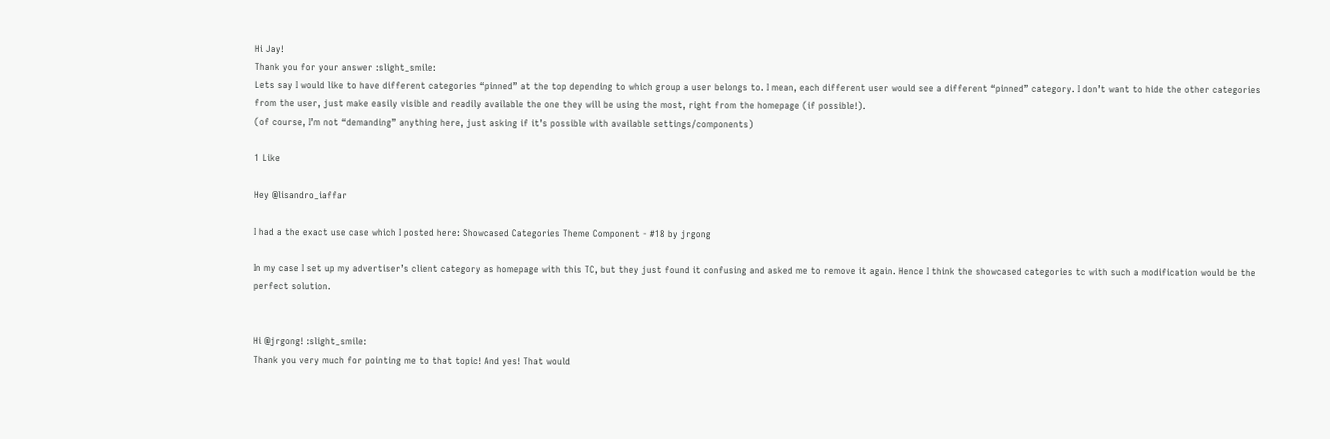Hi Jay!
Thank you for your answer :slight_smile:
Lets say I would like to have different categories “pinned” at the top depending to which group a user belongs to. I mean, each different user would see a different “pinned” category. I don’t want to hide the other categories from the user, just make easily visible and readily available the one they will be using the most, right from the homepage (if possible!).
(of course, I’m not “demanding” anything here, just asking if it’s possible with available settings/components)

1 Like

Hey @lisandro_iaffar

I had a the exact use case which I posted here: Showcased Categories Theme Component - #18 by jrgong

In my case I set up my advertiser’s client category as homepage with this TC, but they just found it confusing and asked me to remove it again. Hence I think the showcased categories tc with such a modification would be the perfect solution.


Hi @jrgong! :slight_smile:
Thank you very much for pointing me to that topic! And yes! That would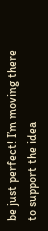be just perfect! I’m moving there to support the idea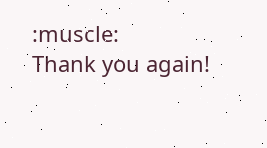:muscle:
Thank you again!